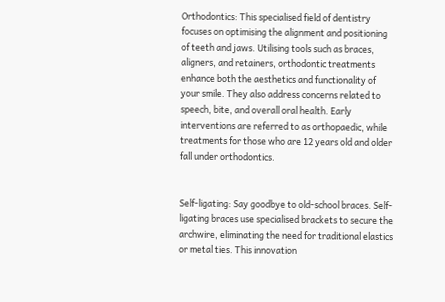Orthodontics: This specialised field of dentistry focuses on optimising the alignment and positioning of teeth and jaws. Utilising tools such as braces, aligners, and retainers, orthodontic treatments enhance both the aesthetics and functionality of your smile. They also address concerns related to speech, bite, and overall oral health. Early interventions are referred to as orthopaedic, while treatments for those who are 12 years old and older fall under orthodontics.


Self-ligating: Say goodbye to old-school braces. Self-ligating braces use specialised brackets to secure the archwire, eliminating the need for traditional elastics or metal ties. This innovation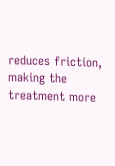reduces friction, making the treatment more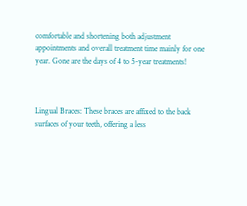comfortable and shortening both adjustment appointments and overall treatment time mainly for one year. Gone are the days of 4 to 5-year treatments!



Lingual Braces: These braces are affixed to the back surfaces of your teeth, offering a less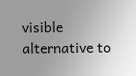visible alternative to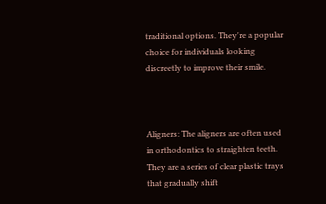traditional options. They're a popular choice for individuals looking discreetly to improve their smile.



Aligners: The aligners are often used in orthodontics to straighten teeth. They are a series of clear plastic trays that gradually shift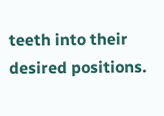teeth into their desired positions.